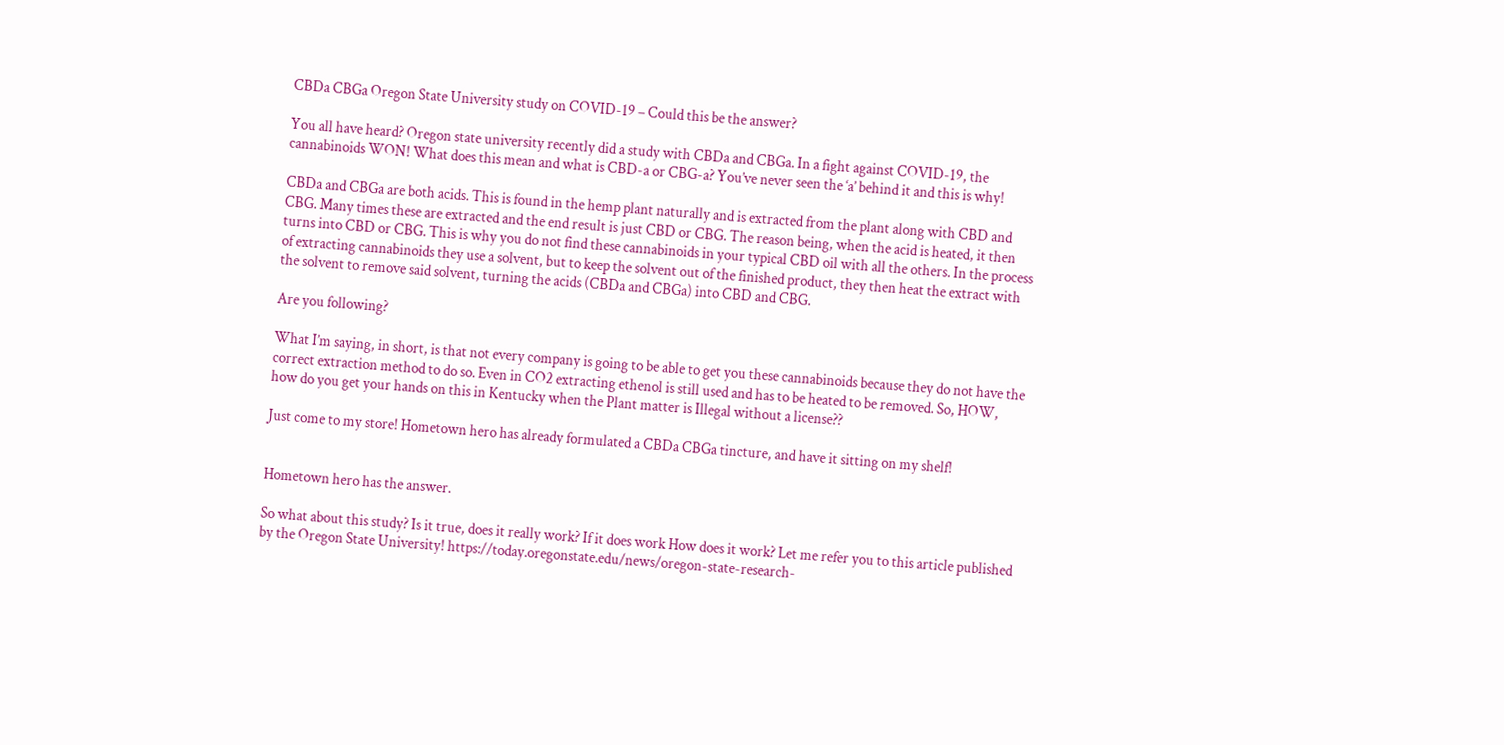CBDa CBGa Oregon State University study on COVID-19 – Could this be the answer?

You all have heard? Oregon state university recently did a study with CBDa and CBGa. In a fight against COVID-19, the cannabinoids WON! What does this mean and what is CBD-a or CBG-a? You’ve never seen the ‘a’ behind it and this is why!

CBDa and CBGa are both acids. This is found in the hemp plant naturally and is extracted from the plant along with CBD and CBG. Many times these are extracted and the end result is just CBD or CBG. The reason being, when the acid is heated, it then turns into CBD or CBG. This is why you do not find these cannabinoids in your typical CBD oil with all the others. In the process of extracting cannabinoids they use a solvent, but to keep the solvent out of the finished product, they then heat the extract with the solvent to remove said solvent, turning the acids (CBDa and CBGa) into CBD and CBG.

Are you following?

What I’m saying, in short, is that not every company is going to be able to get you these cannabinoids because they do not have the correct extraction method to do so. Even in CO2 extracting ethenol is still used and has to be heated to be removed. So, HOW, how do you get your hands on this in Kentucky when the Plant matter is Illegal without a license??

Just come to my store! Hometown hero has already formulated a CBDa CBGa tincture, and have it sitting on my shelf!


Hometown hero has the answer.

So what about this study? Is it true, does it really work? If it does work How does it work? Let me refer you to this article published by the Oregon State University! https://today.oregonstate.edu/news/oregon-state-research-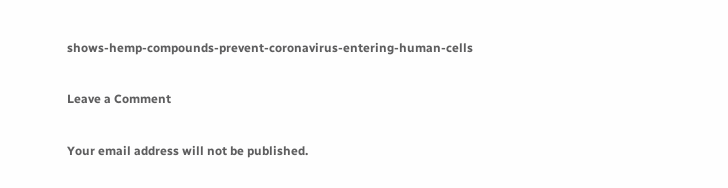shows-hemp-compounds-prevent-coronavirus-entering-human-cells

Leave a Comment

Your email address will not be published.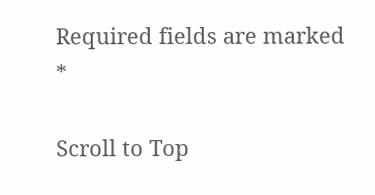Required fields are marked *

Scroll to Top